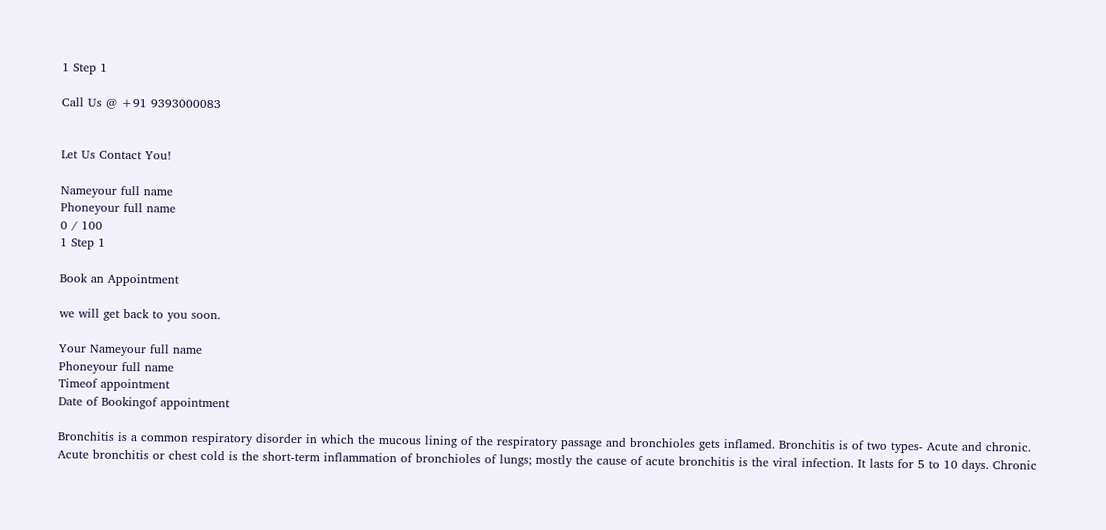1 Step 1

Call Us @ +91 9393000083


Let Us Contact You!

Nameyour full name
Phoneyour full name
0 / 100
1 Step 1

Book an Appointment

we will get back to you soon.

Your Nameyour full name
Phoneyour full name
Timeof appointment
Date of Bookingof appointment

Bronchitis is a common respiratory disorder in which the mucous lining of the respiratory passage and bronchioles gets inflamed. Bronchitis is of two types- Acute and chronic. Acute bronchitis or chest cold is the short-term inflammation of bronchioles of lungs; mostly the cause of acute bronchitis is the viral infection. It lasts for 5 to 10 days. Chronic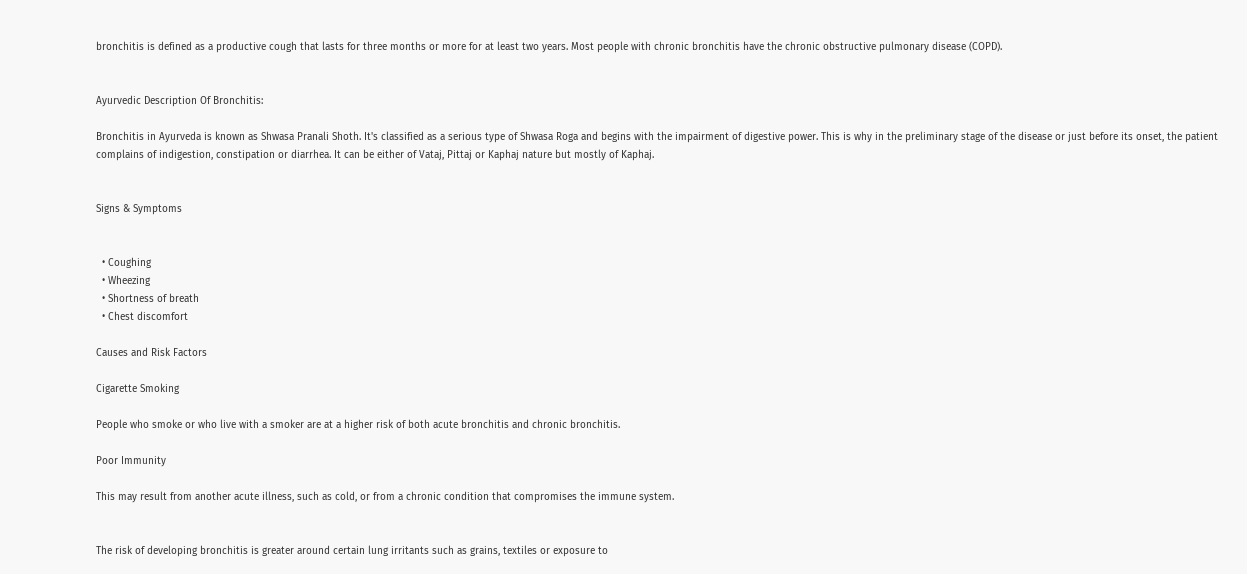bronchitis is defined as a productive cough that lasts for three months or more for at least two years. Most people with chronic bronchitis have the chronic obstructive pulmonary disease (COPD).


Ayurvedic Description Of Bronchitis:

Bronchitis in Ayurveda is known as Shwasa Pranali Shoth. It's classified as a serious type of Shwasa Roga and begins with the impairment of digestive power. This is why in the preliminary stage of the disease or just before its onset, the patient complains of indigestion, constipation or diarrhea. It can be either of Vataj, Pittaj or Kaphaj nature but mostly of Kaphaj.


Signs & Symptoms


  • Coughing
  • Wheezing
  • Shortness of breath
  • Chest discomfort

Causes and Risk Factors

Cigarette Smoking

People who smoke or who live with a smoker are at a higher risk of both acute bronchitis and chronic bronchitis.

Poor Immunity

This may result from another acute illness, such as cold, or from a chronic condition that compromises the immune system.


The risk of developing bronchitis is greater around certain lung irritants such as grains, textiles or exposure to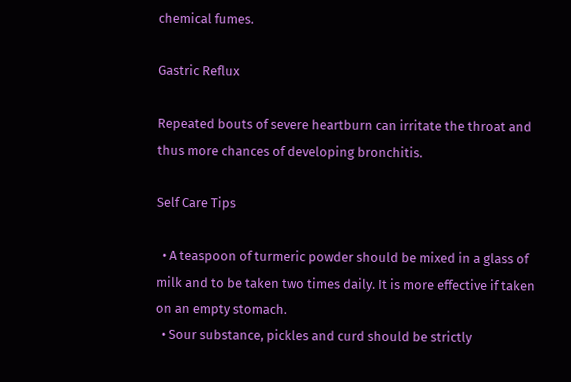chemical fumes.

Gastric Reflux

Repeated bouts of severe heartburn can irritate the throat and thus more chances of developing bronchitis.

Self Care Tips

  • A teaspoon of turmeric powder should be mixed in a glass of milk and to be taken two times daily. It is more effective if taken on an empty stomach.
  • Sour substance, pickles and curd should be strictly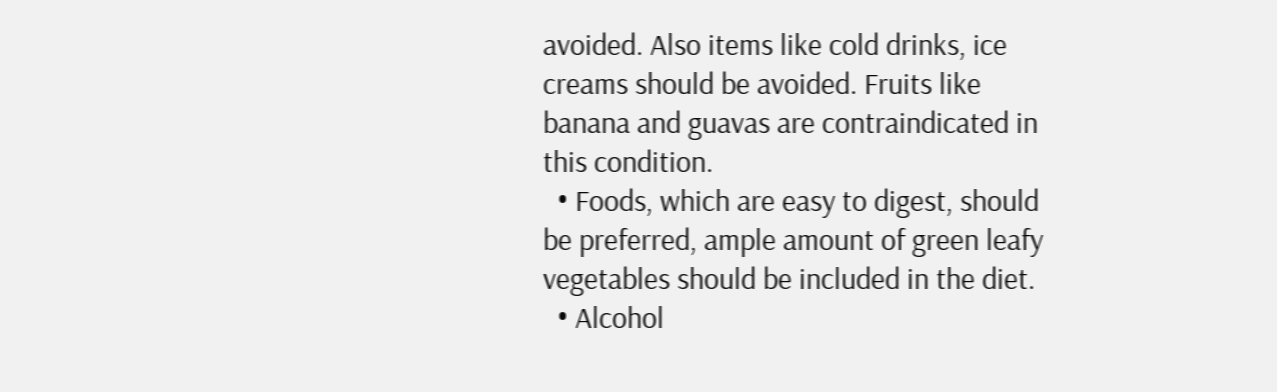avoided. Also items like cold drinks, ice creams should be avoided. Fruits like banana and guavas are contraindicated in this condition.
  • Foods, which are easy to digest, should be preferred, ample amount of green leafy vegetables should be included in the diet.
  • Alcohol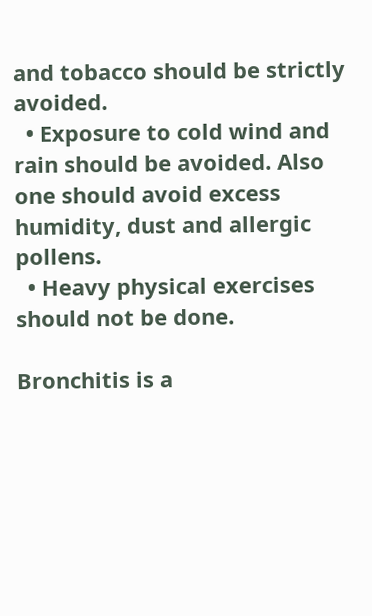and tobacco should be strictly avoided.
  • Exposure to cold wind and rain should be avoided. Also one should avoid excess humidity, dust and allergic pollens.
  • Heavy physical exercises should not be done.

Bronchitis is a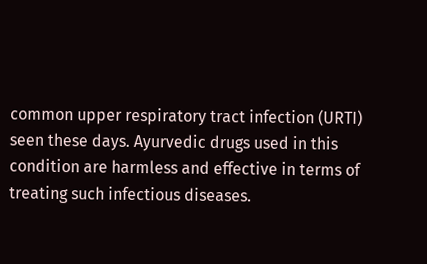common upper respiratory tract infection (URTI) seen these days. Ayurvedic drugs used in this condition are harmless and effective in terms of treating such infectious diseases.